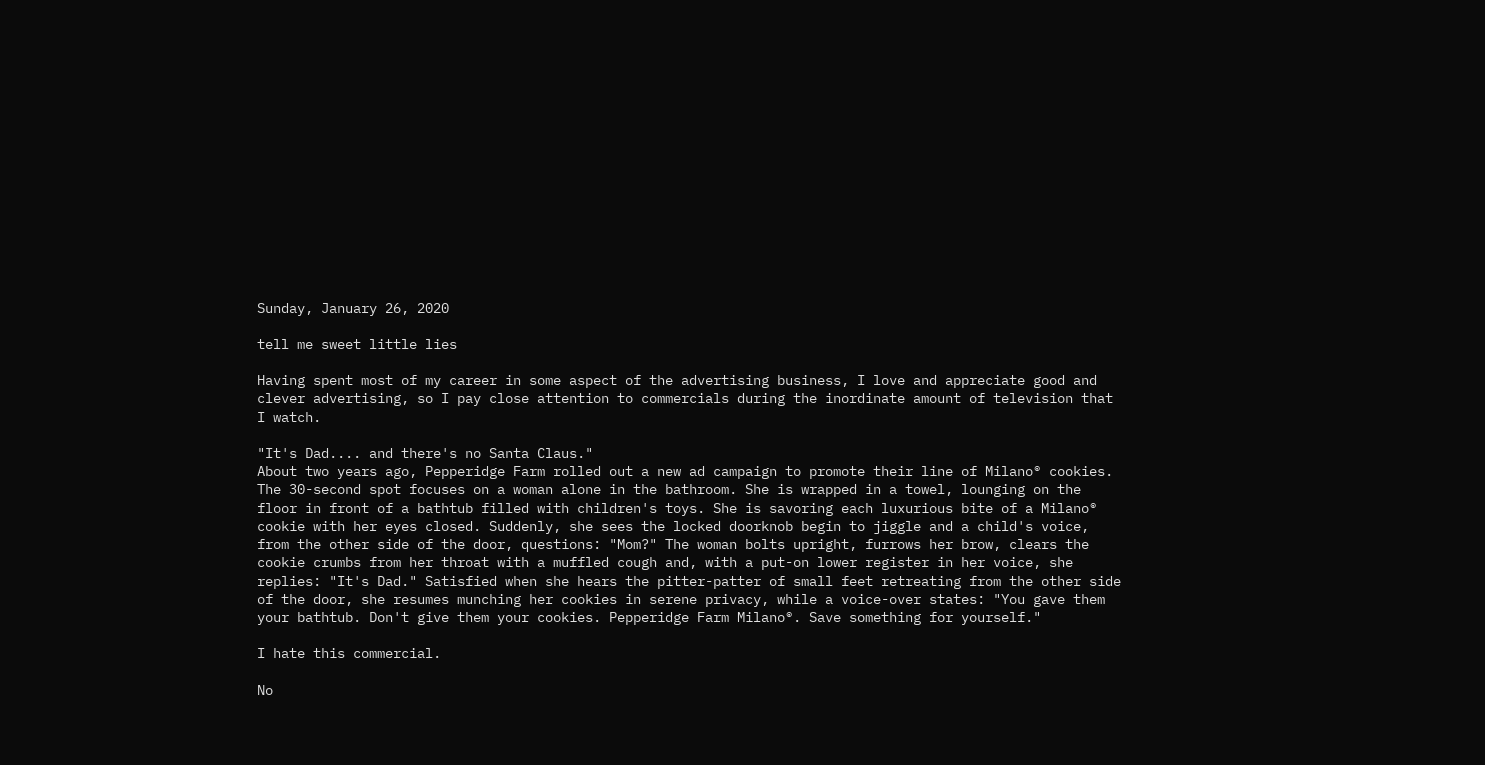Sunday, January 26, 2020

tell me sweet little lies

Having spent most of my career in some aspect of the advertising business, I love and appreciate good and clever advertising, so I pay close attention to commercials during the inordinate amount of television that I watch.

"It's Dad.... and there's no Santa Claus."
About two years ago, Pepperidge Farm rolled out a new ad campaign to promote their line of Milano® cookies. The 30-second spot focuses on a woman alone in the bathroom. She is wrapped in a towel, lounging on the floor in front of a bathtub filled with children's toys. She is savoring each luxurious bite of a Milano® cookie with her eyes closed. Suddenly, she sees the locked doorknob begin to jiggle and a child's voice, from the other side of the door, questions: "Mom?" The woman bolts upright, furrows her brow, clears the cookie crumbs from her throat with a muffled cough and, with a put-on lower register in her voice, she replies: "It's Dad." Satisfied when she hears the pitter-patter of small feet retreating from the other side of the door, she resumes munching her cookies in serene privacy, while a voice-over states: "You gave them your bathtub. Don't give them your cookies. Pepperidge Farm Milano®. Save something for yourself."

I hate this commercial.

No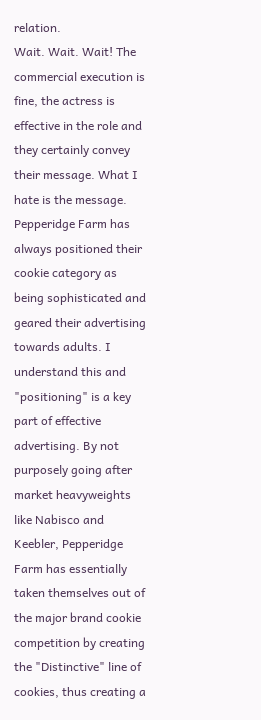relation.
Wait. Wait. Wait! The commercial execution is fine, the actress is effective in the role and they certainly convey their message. What I hate is the message. Pepperidge Farm has always positioned their cookie category as being sophisticated and geared their advertising towards adults. I understand this and "positioning" is a key part of effective advertising. By not purposely going after market heavyweights like Nabisco and Keebler, Pepperidge Farm has essentially taken themselves out of the major brand cookie competition by creating the "Distinctive" line of cookies, thus creating a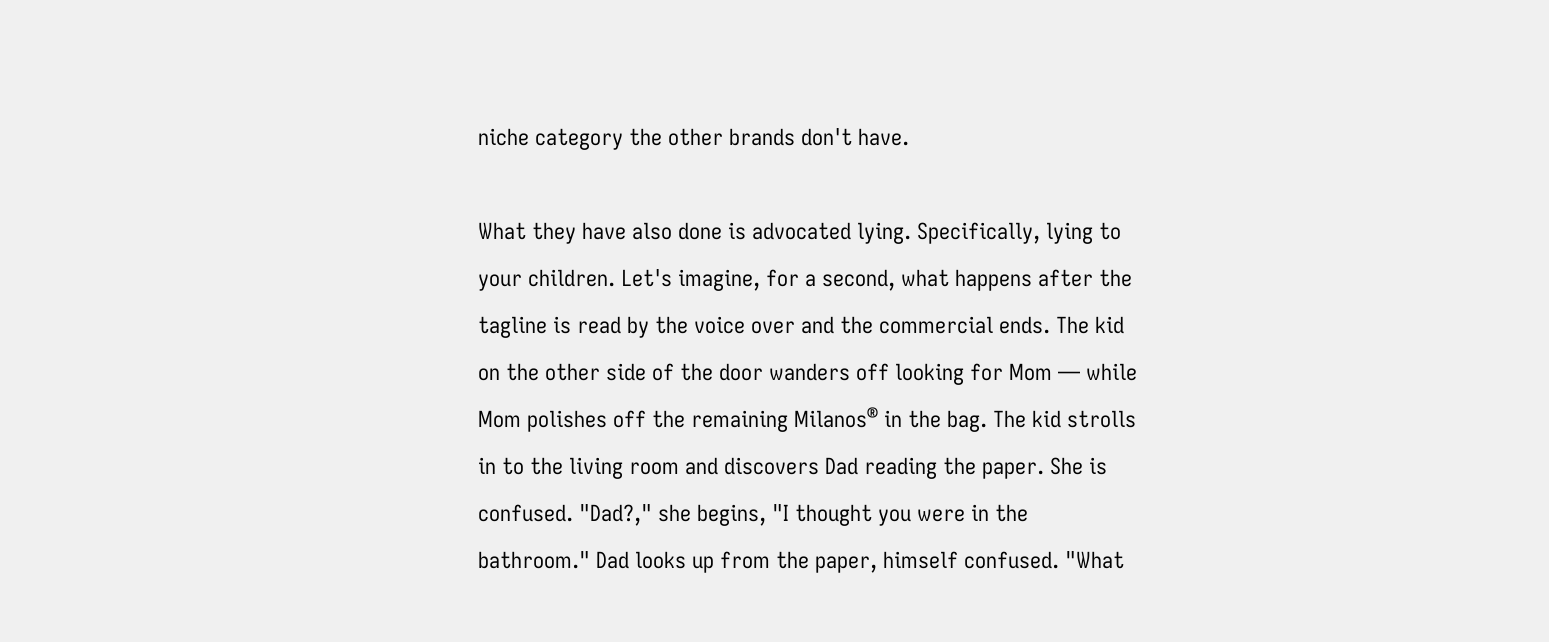niche category the other brands don't have.

What they have also done is advocated lying. Specifically, lying to your children. Let's imagine, for a second, what happens after the tagline is read by the voice over and the commercial ends. The kid on the other side of the door wanders off looking for Mom — while Mom polishes off the remaining Milanos® in the bag. The kid strolls in to the living room and discovers Dad reading the paper. She is confused. "Dad?," she begins, "I thought you were in the bathroom." Dad looks up from the paper, himself confused. "What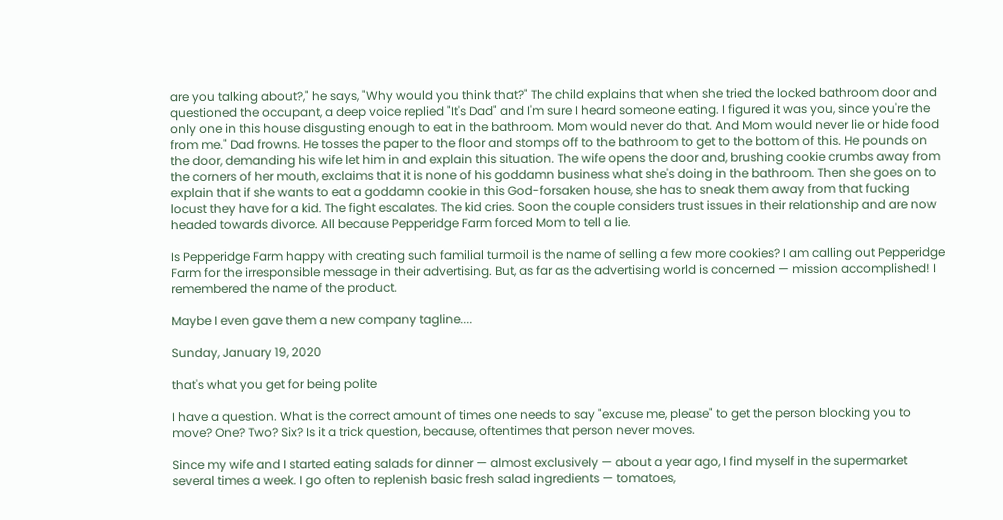are you talking about?," he says, "Why would you think that?" The child explains that when she tried the locked bathroom door and questioned the occupant, a deep voice replied "It's Dad" and I'm sure I heard someone eating. I figured it was you, since you're the only one in this house disgusting enough to eat in the bathroom. Mom would never do that. And Mom would never lie or hide food from me." Dad frowns. He tosses the paper to the floor and stomps off to the bathroom to get to the bottom of this. He pounds on the door, demanding his wife let him in and explain this situation. The wife opens the door and, brushing cookie crumbs away from the corners of her mouth, exclaims that it is none of his goddamn business what she's doing in the bathroom. Then she goes on to explain that if she wants to eat a goddamn cookie in this God-forsaken house, she has to sneak them away from that fucking locust they have for a kid. The fight escalates. The kid cries. Soon the couple considers trust issues in their relationship and are now headed towards divorce. All because Pepperidge Farm forced Mom to tell a lie.

Is Pepperidge Farm happy with creating such familial turmoil is the name of selling a few more cookies? I am calling out Pepperidge Farm for the irresponsible message in their advertising. But, as far as the advertising world is concerned — mission accomplished! I remembered the name of the product.

Maybe I even gave them a new company tagline....

Sunday, January 19, 2020

that's what you get for being polite

I have a question. What is the correct amount of times one needs to say "excuse me, please" to get the person blocking you to move? One? Two? Six? Is it a trick question, because, oftentimes that person never moves.

Since my wife and I started eating salads for dinner — almost exclusively — about a year ago, I find myself in the supermarket several times a week. I go often to replenish basic fresh salad ingredients — tomatoes,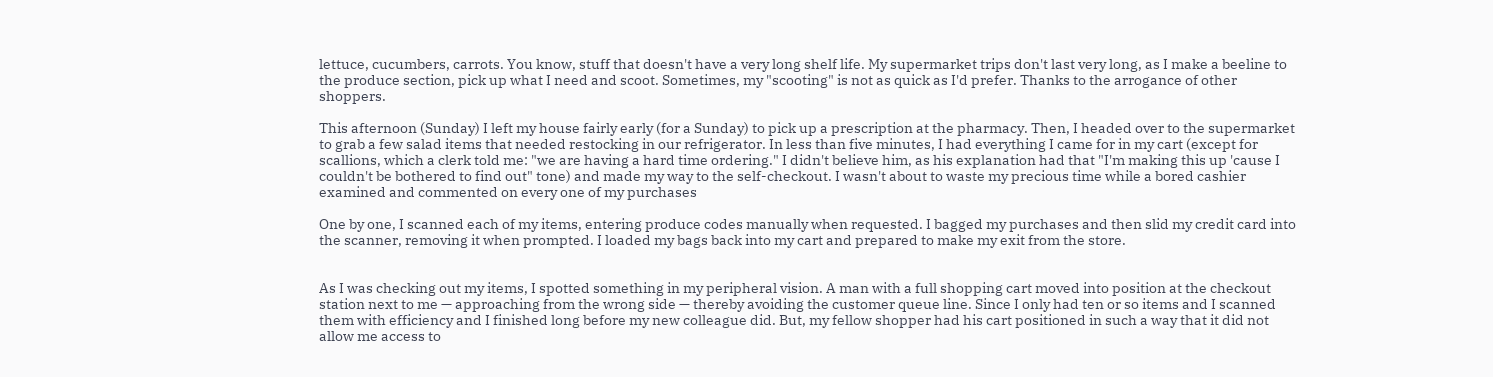lettuce, cucumbers, carrots. You know, stuff that doesn't have a very long shelf life. My supermarket trips don't last very long, as I make a beeline to the produce section, pick up what I need and scoot. Sometimes, my "scooting" is not as quick as I'd prefer. Thanks to the arrogance of other shoppers.

This afternoon (Sunday) I left my house fairly early (for a Sunday) to pick up a prescription at the pharmacy. Then, I headed over to the supermarket to grab a few salad items that needed restocking in our refrigerator. In less than five minutes, I had everything I came for in my cart (except for scallions, which a clerk told me: "we are having a hard time ordering." I didn't believe him, as his explanation had that "I'm making this up 'cause I couldn't be bothered to find out" tone) and made my way to the self-checkout. I wasn't about to waste my precious time while a bored cashier examined and commented on every one of my purchases

One by one, I scanned each of my items, entering produce codes manually when requested. I bagged my purchases and then slid my credit card into the scanner, removing it when prompted. I loaded my bags back into my cart and prepared to make my exit from the store.


As I was checking out my items, I spotted something in my peripheral vision. A man with a full shopping cart moved into position at the checkout station next to me — approaching from the wrong side — thereby avoiding the customer queue line. Since I only had ten or so items and I scanned them with efficiency and I finished long before my new colleague did. But, my fellow shopper had his cart positioned in such a way that it did not allow me access to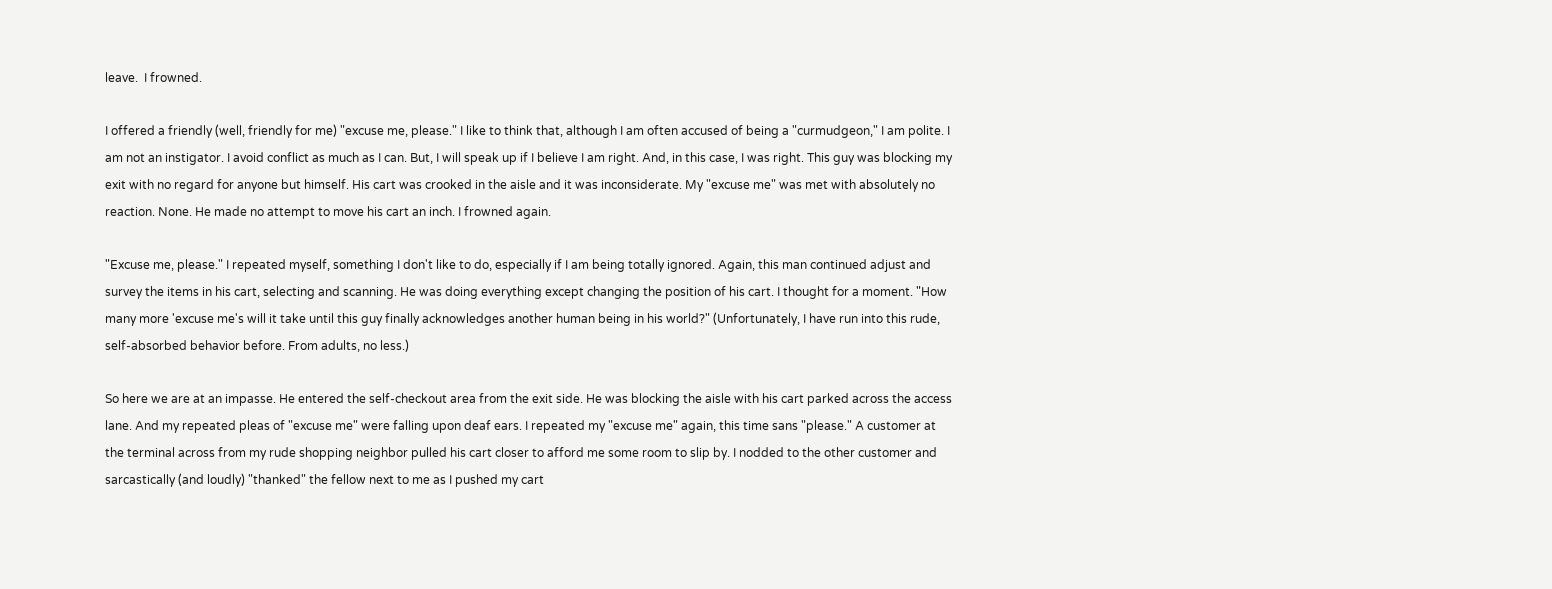leave.  I frowned.

I offered a friendly (well, friendly for me) "excuse me, please." I like to think that, although I am often accused of being a "curmudgeon," I am polite. I am not an instigator. I avoid conflict as much as I can. But, I will speak up if I believe I am right. And, in this case, I was right. This guy was blocking my exit with no regard for anyone but himself. His cart was crooked in the aisle and it was inconsiderate. My "excuse me" was met with absolutely no reaction. None. He made no attempt to move his cart an inch. I frowned again.

"Excuse me, please." I repeated myself, something I don't like to do, especially if I am being totally ignored. Again, this man continued adjust and survey the items in his cart, selecting and scanning. He was doing everything except changing the position of his cart. I thought for a moment. "How many more 'excuse me's will it take until this guy finally acknowledges another human being in his world?" (Unfortunately, I have run into this rude, self-absorbed behavior before. From adults, no less.)

So here we are at an impasse. He entered the self-checkout area from the exit side. He was blocking the aisle with his cart parked across the access lane. And my repeated pleas of "excuse me" were falling upon deaf ears. I repeated my "excuse me" again, this time sans "please." A customer at the terminal across from my rude shopping neighbor pulled his cart closer to afford me some room to slip by. I nodded to the other customer and sarcastically (and loudly) "thanked" the fellow next to me as I pushed my cart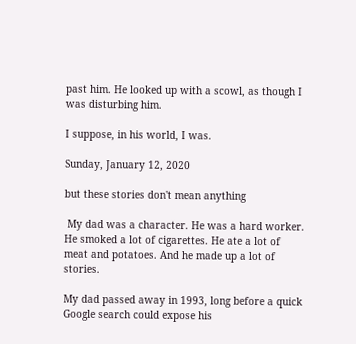past him. He looked up with a scowl, as though I was disturbing him.

I suppose, in his world, I was.

Sunday, January 12, 2020

but these stories don't mean anything

 My dad was a character. He was a hard worker. He smoked a lot of cigarettes. He ate a lot of meat and potatoes. And he made up a lot of stories.

My dad passed away in 1993, long before a quick Google search could expose his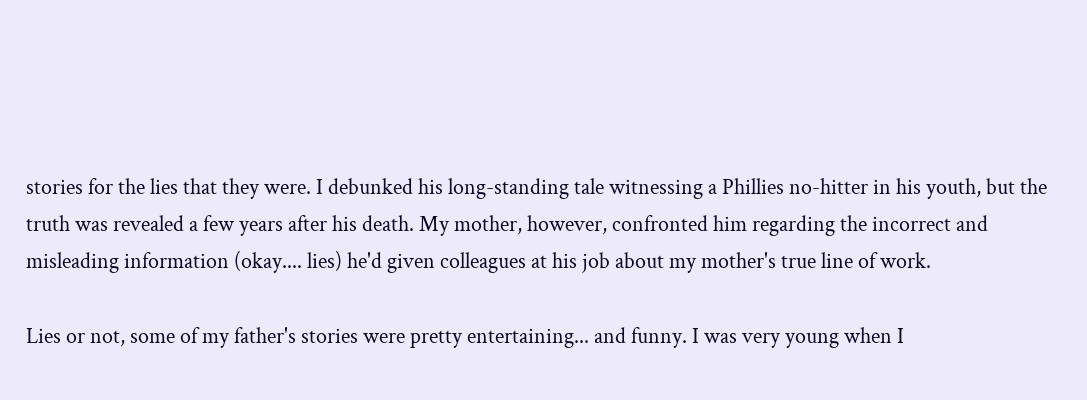stories for the lies that they were. I debunked his long-standing tale witnessing a Phillies no-hitter in his youth, but the truth was revealed a few years after his death. My mother, however, confronted him regarding the incorrect and misleading information (okay.... lies) he'd given colleagues at his job about my mother's true line of work.

Lies or not, some of my father's stories were pretty entertaining... and funny. I was very young when I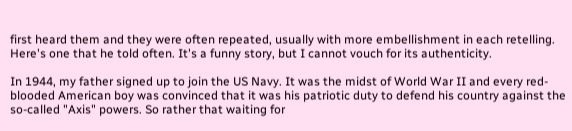first heard them and they were often repeated, usually with more embellishment in each retelling. Here's one that he told often. It's a funny story, but I cannot vouch for its authenticity.

In 1944, my father signed up to join the US Navy. It was the midst of World War II and every red-blooded American boy was convinced that it was his patriotic duty to defend his country against the so-called "Axis" powers. So rather that waiting for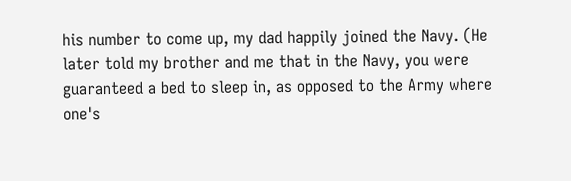his number to come up, my dad happily joined the Navy. (He later told my brother and me that in the Navy, you were guaranteed a bed to sleep in, as opposed to the Army where one's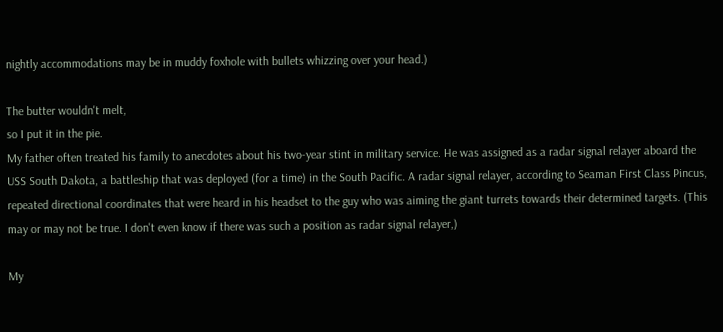nightly accommodations may be in muddy foxhole with bullets whizzing over your head.)

The butter wouldn't melt,
so I put it in the pie.
My father often treated his family to anecdotes about his two-year stint in military service. He was assigned as a radar signal relayer aboard the USS South Dakota, a battleship that was deployed (for a time) in the South Pacific. A radar signal relayer, according to Seaman First Class Pincus, repeated directional coordinates that were heard in his headset to the guy who was aiming the giant turrets towards their determined targets. (This may or may not be true. I don't even know if there was such a position as radar signal relayer,)

My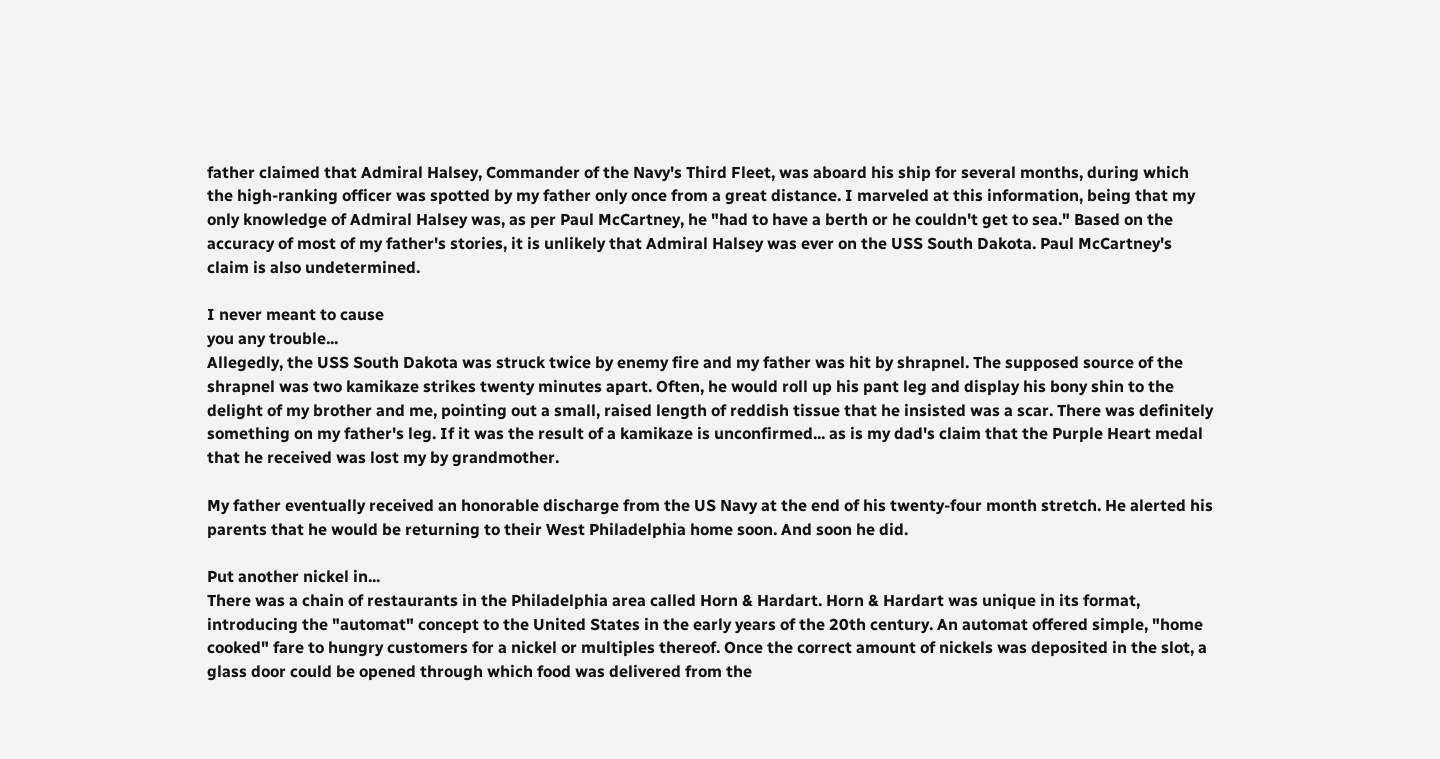father claimed that Admiral Halsey, Commander of the Navy's Third Fleet, was aboard his ship for several months, during which the high-ranking officer was spotted by my father only once from a great distance. I marveled at this information, being that my only knowledge of Admiral Halsey was, as per Paul McCartney, he "had to have a berth or he couldn't get to sea." Based on the accuracy of most of my father's stories, it is unlikely that Admiral Halsey was ever on the USS South Dakota. Paul McCartney's claim is also undetermined.

I never meant to cause
you any trouble...
Allegedly, the USS South Dakota was struck twice by enemy fire and my father was hit by shrapnel. The supposed source of the shrapnel was two kamikaze strikes twenty minutes apart. Often, he would roll up his pant leg and display his bony shin to the delight of my brother and me, pointing out a small, raised length of reddish tissue that he insisted was a scar. There was definitely something on my father's leg. If it was the result of a kamikaze is unconfirmed... as is my dad's claim that the Purple Heart medal that he received was lost my by grandmother.

My father eventually received an honorable discharge from the US Navy at the end of his twenty-four month stretch. He alerted his parents that he would be returning to their West Philadelphia home soon. And soon he did.

Put another nickel in...
There was a chain of restaurants in the Philadelphia area called Horn & Hardart. Horn & Hardart was unique in its format, introducing the "automat" concept to the United States in the early years of the 20th century. An automat offered simple, "home cooked" fare to hungry customers for a nickel or multiples thereof. Once the correct amount of nickels was deposited in the slot, a glass door could be opened through which food was delivered from the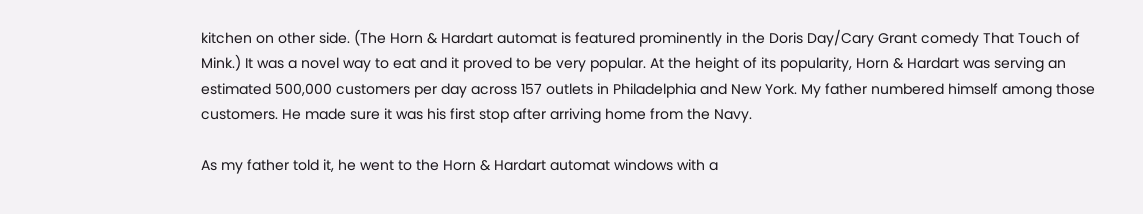kitchen on other side. (The Horn & Hardart automat is featured prominently in the Doris Day/Cary Grant comedy That Touch of Mink.) It was a novel way to eat and it proved to be very popular. At the height of its popularity, Horn & Hardart was serving an estimated 500,000 customers per day across 157 outlets in Philadelphia and New York. My father numbered himself among those customers. He made sure it was his first stop after arriving home from the Navy.

As my father told it, he went to the Horn & Hardart automat windows with a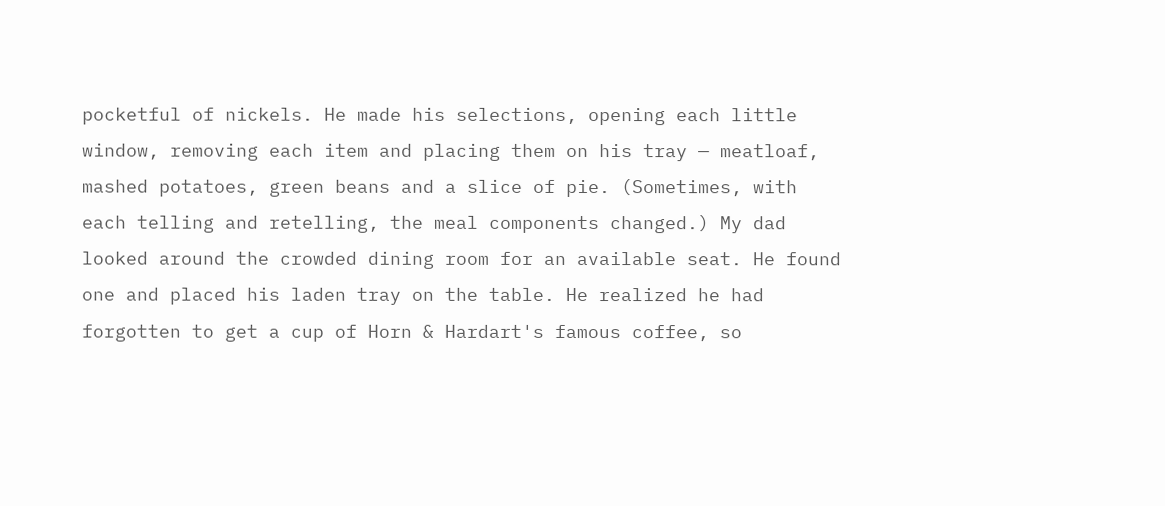pocketful of nickels. He made his selections, opening each little window, removing each item and placing them on his tray — meatloaf, mashed potatoes, green beans and a slice of pie. (Sometimes, with each telling and retelling, the meal components changed.) My dad looked around the crowded dining room for an available seat. He found one and placed his laden tray on the table. He realized he had forgotten to get a cup of Horn & Hardart's famous coffee, so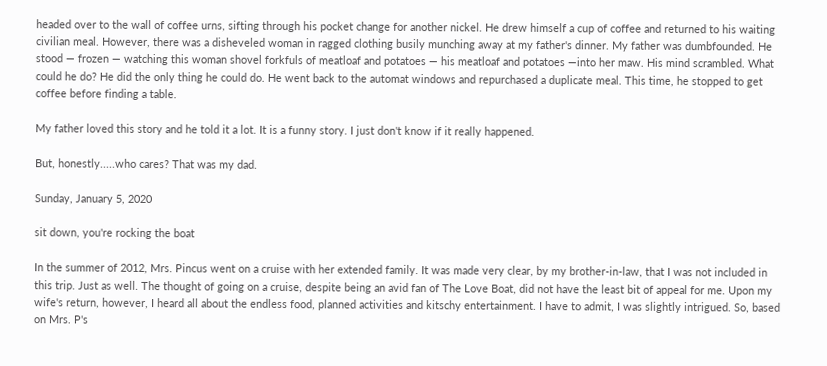headed over to the wall of coffee urns, sifting through his pocket change for another nickel. He drew himself a cup of coffee and returned to his waiting civilian meal. However, there was a disheveled woman in ragged clothing busily munching away at my father's dinner. My father was dumbfounded. He stood — frozen — watching this woman shovel forkfuls of meatloaf and potatoes — his meatloaf and potatoes —into her maw. His mind scrambled. What could he do? He did the only thing he could do. He went back to the automat windows and repurchased a duplicate meal. This time, he stopped to get coffee before finding a table.

My father loved this story and he told it a lot. It is a funny story. I just don't know if it really happened.

But, honestly.....who cares? That was my dad.

Sunday, January 5, 2020

sit down, you're rocking the boat

In the summer of 2012, Mrs. Pincus went on a cruise with her extended family. It was made very clear, by my brother-in-law, that I was not included in this trip. Just as well. The thought of going on a cruise, despite being an avid fan of The Love Boat, did not have the least bit of appeal for me. Upon my wife's return, however, I heard all about the endless food, planned activities and kitschy entertainment. I have to admit, I was slightly intrigued. So, based on Mrs. P's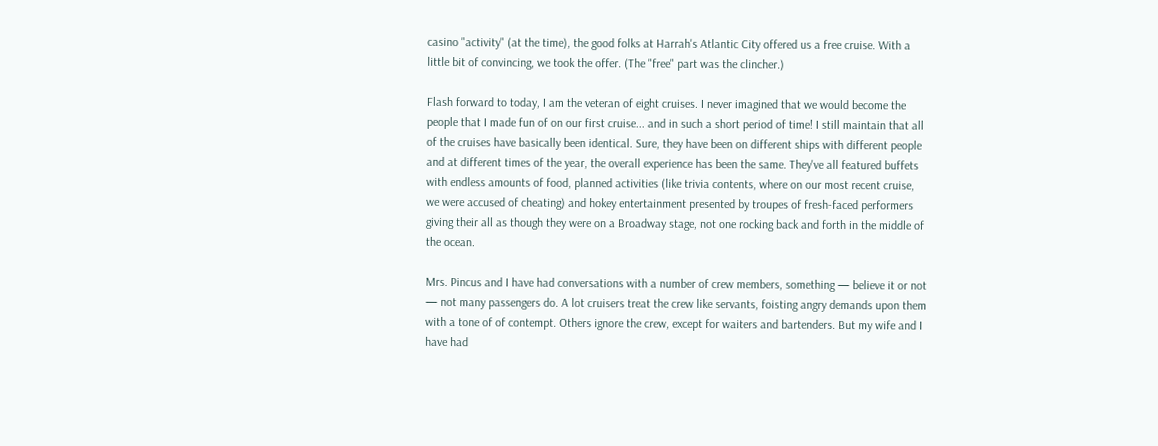casino "activity" (at the time), the good folks at Harrah's Atlantic City offered us a free cruise. With a little bit of convincing, we took the offer. (The "free" part was the clincher.)

Flash forward to today, I am the veteran of eight cruises. I never imagined that we would become the people that I made fun of on our first cruise... and in such a short period of time! I still maintain that all of the cruises have basically been identical. Sure, they have been on different ships with different people and at different times of the year, the overall experience has been the same. They've all featured buffets with endless amounts of food, planned activities (like trivia contents, where on our most recent cruise, we were accused of cheating) and hokey entertainment presented by troupes of fresh-faced performers giving their all as though they were on a Broadway stage, not one rocking back and forth in the middle of the ocean.

Mrs. Pincus and I have had conversations with a number of crew members, something — believe it or not — not many passengers do. A lot cruisers treat the crew like servants, foisting angry demands upon them with a tone of of contempt. Others ignore the crew, except for waiters and bartenders. But my wife and I have had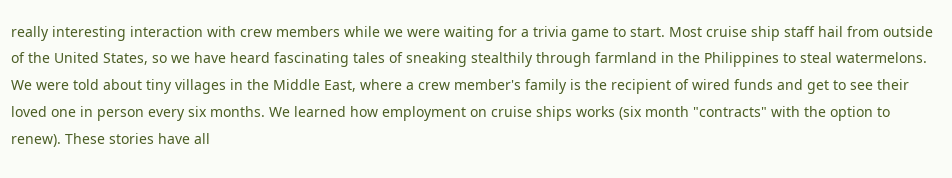really interesting interaction with crew members while we were waiting for a trivia game to start. Most cruise ship staff hail from outside of the United States, so we have heard fascinating tales of sneaking stealthily through farmland in the Philippines to steal watermelons. We were told about tiny villages in the Middle East, where a crew member's family is the recipient of wired funds and get to see their loved one in person every six months. We learned how employment on cruise ships works (six month "contracts" with the option to renew). These stories have all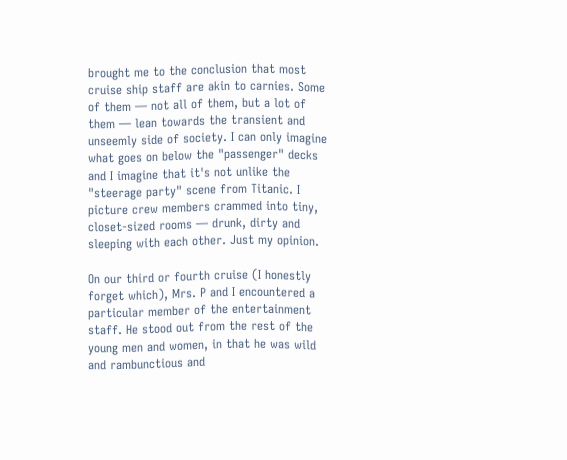brought me to the conclusion that most cruise ship staff are akin to carnies. Some of them — not all of them, but a lot of them — lean towards the transient and unseemly side of society. I can only imagine what goes on below the "passenger" decks and I imagine that it's not unlike the "steerage party" scene from Titanic. I picture crew members crammed into tiny, closet-sized rooms — drunk, dirty and sleeping with each other. Just my opinion.

On our third or fourth cruise (I honestly forget which), Mrs. P and I encountered a particular member of the entertainment staff. He stood out from the rest of the young men and women, in that he was wild and rambunctious and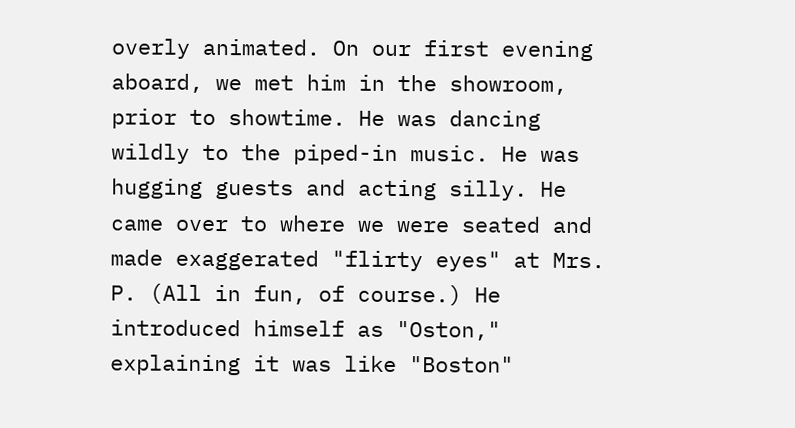overly animated. On our first evening aboard, we met him in the showroom, prior to showtime. He was dancing wildly to the piped-in music. He was hugging guests and acting silly. He came over to where we were seated and made exaggerated "flirty eyes" at Mrs. P. (All in fun, of course.) He introduced himself as "Oston," explaining it was like "Boston"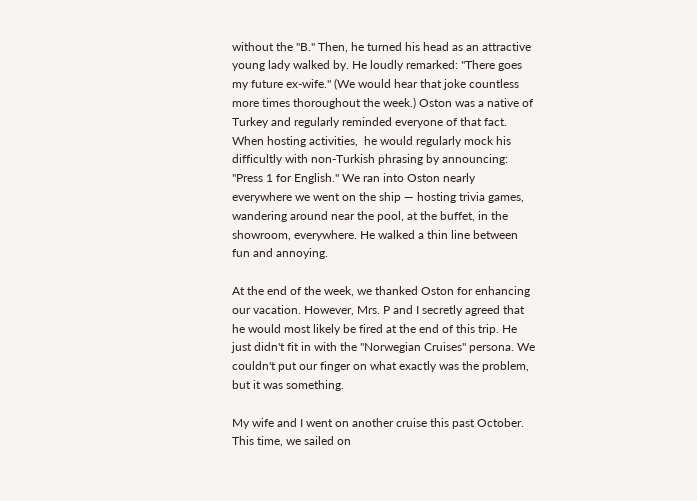without the "B." Then, he turned his head as an attractive young lady walked by. He loudly remarked: "There goes my future ex-wife." (We would hear that joke countless more times thoroughout the week.) Oston was a native of Turkey and regularly reminded everyone of that fact. When hosting activities,  he would regularly mock his difficultly with non-Turkish phrasing by announcing: "Press 1 for English." We ran into Oston nearly everywhere we went on the ship — hosting trivia games, wandering around near the pool, at the buffet, in the showroom, everywhere. He walked a thin line between fun and annoying.

At the end of the week, we thanked Oston for enhancing our vacation. However, Mrs. P and I secretly agreed that he would most likely be fired at the end of this trip. He just didn't fit in with the "Norwegian Cruises" persona. We couldn't put our finger on what exactly was the problem, but it was something.

My wife and I went on another cruise this past October. This time, we sailed on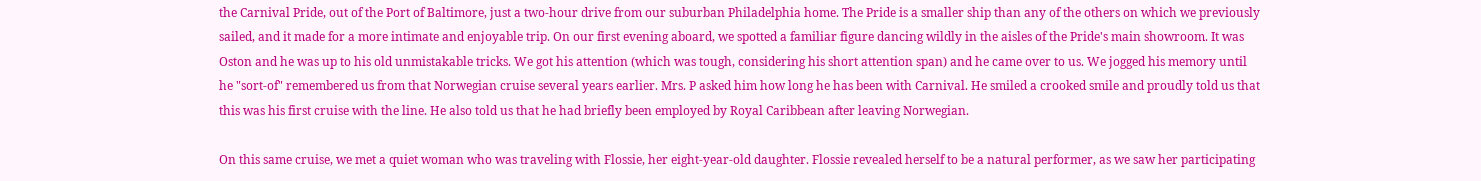the Carnival Pride, out of the Port of Baltimore, just a two-hour drive from our suburban Philadelphia home. The Pride is a smaller ship than any of the others on which we previously sailed, and it made for a more intimate and enjoyable trip. On our first evening aboard, we spotted a familiar figure dancing wildly in the aisles of the Pride's main showroom. It was Oston and he was up to his old unmistakable tricks. We got his attention (which was tough, considering his short attention span) and he came over to us. We jogged his memory until he "sort-of" remembered us from that Norwegian cruise several years earlier. Mrs. P asked him how long he has been with Carnival. He smiled a crooked smile and proudly told us that this was his first cruise with the line. He also told us that he had briefly been employed by Royal Caribbean after leaving Norwegian.

On this same cruise, we met a quiet woman who was traveling with Flossie, her eight-year-old daughter. Flossie revealed herself to be a natural performer, as we saw her participating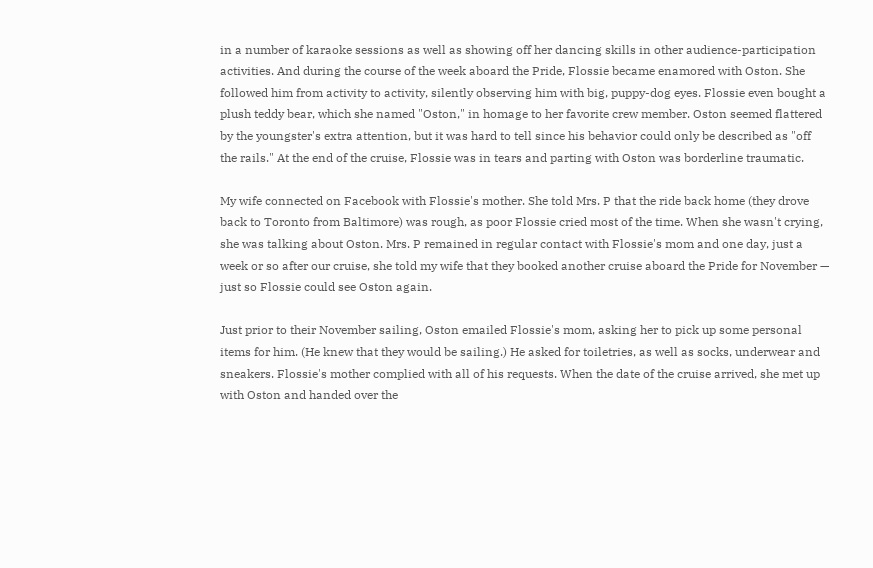in a number of karaoke sessions as well as showing off her dancing skills in other audience-participation activities. And during the course of the week aboard the Pride, Flossie became enamored with Oston. She followed him from activity to activity, silently observing him with big, puppy-dog eyes. Flossie even bought a plush teddy bear, which she named "Oston," in homage to her favorite crew member. Oston seemed flattered by the youngster's extra attention, but it was hard to tell since his behavior could only be described as "off the rails." At the end of the cruise, Flossie was in tears and parting with Oston was borderline traumatic.

My wife connected on Facebook with Flossie's mother. She told Mrs. P that the ride back home (they drove back to Toronto from Baltimore) was rough, as poor Flossie cried most of the time. When she wasn't crying, she was talking about Oston. Mrs. P remained in regular contact with Flossie's mom and one day, just a week or so after our cruise, she told my wife that they booked another cruise aboard the Pride for November — just so Flossie could see Oston again.

Just prior to their November sailing, Oston emailed Flossie's mom, asking her to pick up some personal items for him. (He knew that they would be sailing.) He asked for toiletries, as well as socks, underwear and sneakers. Flossie's mother complied with all of his requests. When the date of the cruise arrived, she met up with Oston and handed over the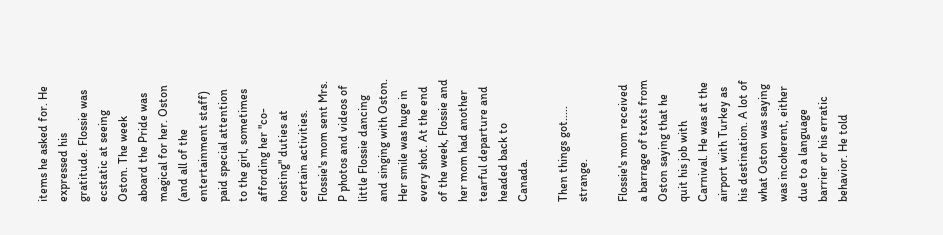items he asked for. He expressed his gratitude. Flossie was ecstatic at seeing Oston. The week aboard the Pride was magical for her. Oston (and all of the entertainment staff) paid special attention to the girl, sometimes affording her "co-hosting" duties at certain activities. Flossie's mom sent Mrs. P photos and videos of little Flossie dancing and singing with Oston. Her smile was huge in every shot. At the end of the week, Flossie and her mom had another tearful departure and headed back to Canada.

Then things got..... strange.

Flossie's mom received a barrage of texts from Oston saying that he quit his job with Carnival. He was at the airport with Turkey as his destination. A lot of what Oston was saying was incoherent, either due to a language barrier or his erratic behavior. He told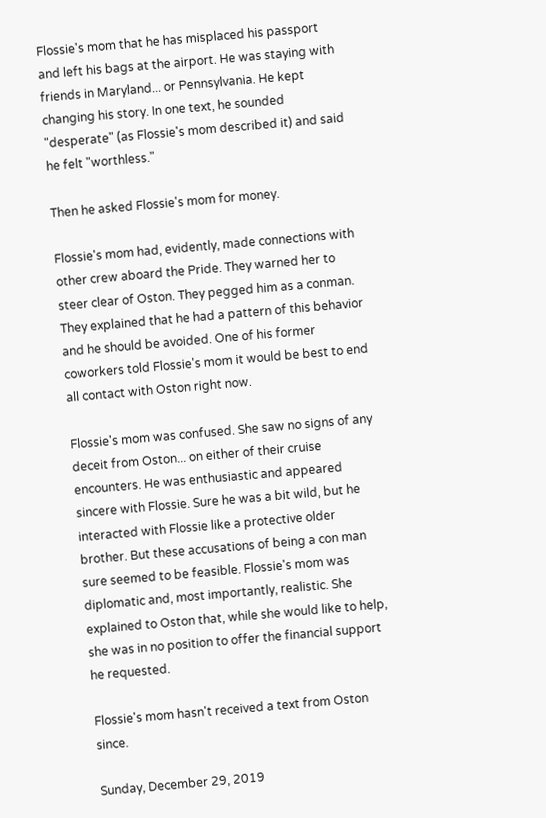Flossie's mom that he has misplaced his passport and left his bags at the airport. He was staying with friends in Maryland... or Pennsylvania. He kept changing his story. In one text, he sounded "desperate" (as Flossie's mom described it) and said he felt "worthless."

Then he asked Flossie's mom for money.

Flossie's mom had, evidently, made connections with other crew aboard the Pride. They warned her to steer clear of Oston. They pegged him as a conman. They explained that he had a pattern of this behavior and he should be avoided. One of his former coworkers told Flossie's mom it would be best to end all contact with Oston right now.

Flossie's mom was confused. She saw no signs of any deceit from Oston... on either of their cruise encounters. He was enthusiastic and appeared sincere with Flossie. Sure he was a bit wild, but he interacted with Flossie like a protective older brother. But these accusations of being a con man sure seemed to be feasible. Flossie's mom was diplomatic and, most importantly, realistic. She explained to Oston that, while she would like to help, she was in no position to offer the financial support he requested.

Flossie's mom hasn't received a text from Oston since.

Sunday, December 29, 2019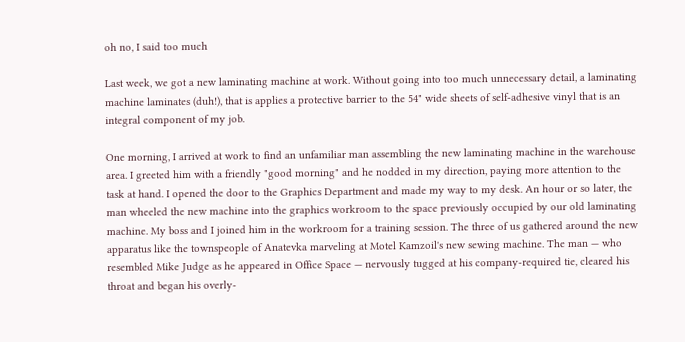oh no, I said too much

Last week, we got a new laminating machine at work. Without going into too much unnecessary detail, a laminating machine laminates (duh!), that is applies a protective barrier to the 54" wide sheets of self-adhesive vinyl that is an integral component of my job.

One morning, I arrived at work to find an unfamiliar man assembling the new laminating machine in the warehouse area. I greeted him with a friendly "good morning" and he nodded in my direction, paying more attention to the task at hand. I opened the door to the Graphics Department and made my way to my desk. An hour or so later, the man wheeled the new machine into the graphics workroom to the space previously occupied by our old laminating machine. My boss and I joined him in the workroom for a training session. The three of us gathered around the new apparatus like the townspeople of Anatevka marveling at Motel Kamzoil's new sewing machine. The man — who resembled Mike Judge as he appeared in Office Space — nervously tugged at his company-required tie, cleared his throat and began his overly-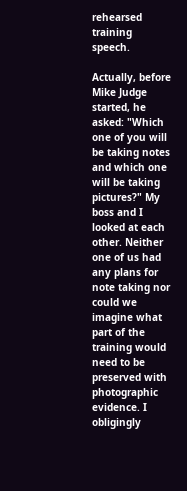rehearsed training speech.

Actually, before Mike Judge started, he asked: "Which one of you will be taking notes and which one will be taking pictures?" My boss and I looked at each other. Neither one of us had any plans for note taking nor could we imagine what part of the training would need to be preserved with photographic evidence. I obligingly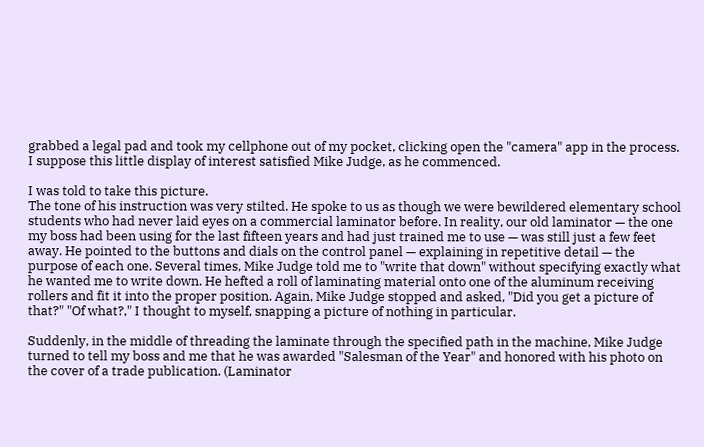grabbed a legal pad and took my cellphone out of my pocket, clicking open the "camera" app in the process. I suppose this little display of interest satisfied Mike Judge, as he commenced.

I was told to take this picture.
The tone of his instruction was very stilted. He spoke to us as though we were bewildered elementary school students who had never laid eyes on a commercial laminator before. In reality, our old laminator — the one my boss had been using for the last fifteen years and had just trained me to use — was still just a few feet away. He pointed to the buttons and dials on the control panel — explaining in repetitive detail — the purpose of each one. Several times, Mike Judge told me to "write that down" without specifying exactly what he wanted me to write down. He hefted a roll of laminating material onto one of the aluminum receiving rollers and fit it into the proper position. Again, Mike Judge stopped and asked, "Did you get a picture of that?" "Of what?," I thought to myself, snapping a picture of nothing in particular.

Suddenly, in the middle of threading the laminate through the specified path in the machine, Mike Judge turned to tell my boss and me that he was awarded "Salesman of the Year" and honored with his photo on the cover of a trade publication. (Laminator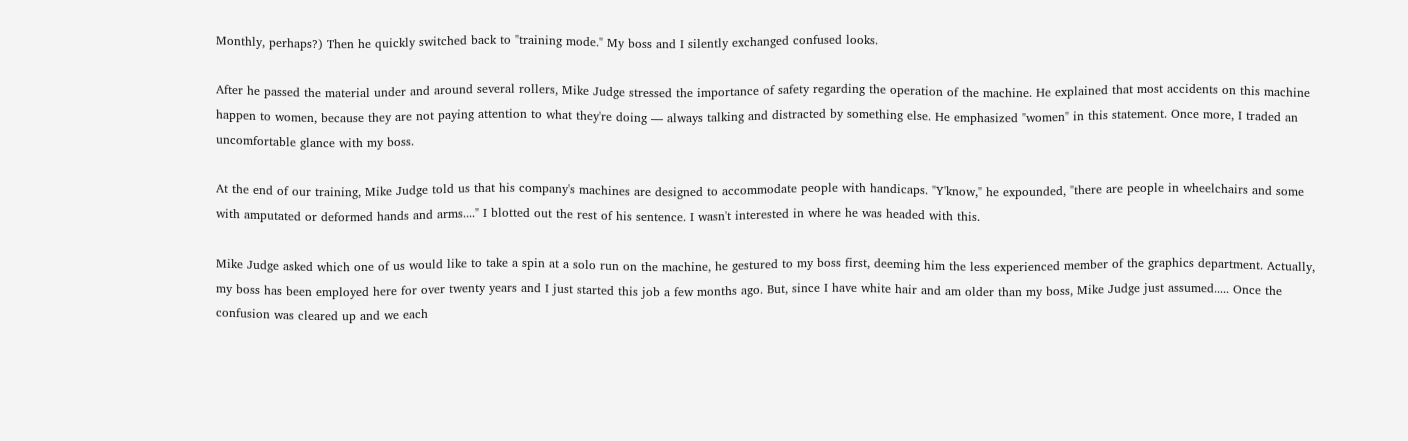Monthly, perhaps?) Then he quickly switched back to "training mode." My boss and I silently exchanged confused looks.

After he passed the material under and around several rollers, Mike Judge stressed the importance of safety regarding the operation of the machine. He explained that most accidents on this machine happen to women, because they are not paying attention to what they're doing — always talking and distracted by something else. He emphasized "women" in this statement. Once more, I traded an uncomfortable glance with my boss.

At the end of our training, Mike Judge told us that his company's machines are designed to accommodate people with handicaps. "Y'know," he expounded, "there are people in wheelchairs and some with amputated or deformed hands and arms...." I blotted out the rest of his sentence. I wasn't interested in where he was headed with this.

Mike Judge asked which one of us would like to take a spin at a solo run on the machine, he gestured to my boss first, deeming him the less experienced member of the graphics department. Actually, my boss has been employed here for over twenty years and I just started this job a few months ago. But, since I have white hair and am older than my boss, Mike Judge just assumed..... Once the confusion was cleared up and we each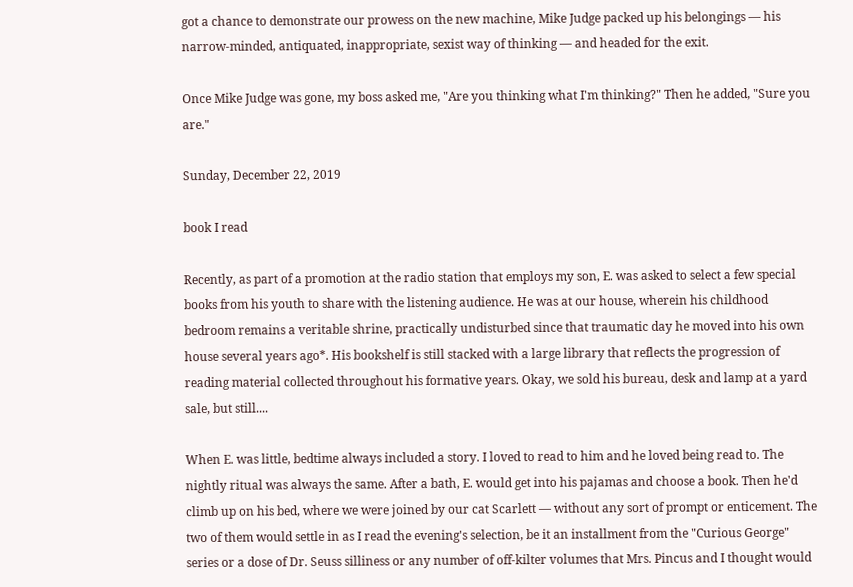got a chance to demonstrate our prowess on the new machine, Mike Judge packed up his belongings — his narrow-minded, antiquated, inappropriate, sexist way of thinking — and headed for the exit.

Once Mike Judge was gone, my boss asked me, "Are you thinking what I'm thinking?" Then he added, "Sure you are."

Sunday, December 22, 2019

book I read

Recently, as part of a promotion at the radio station that employs my son, E. was asked to select a few special books from his youth to share with the listening audience. He was at our house, wherein his childhood bedroom remains a veritable shrine, practically undisturbed since that traumatic day he moved into his own house several years ago*. His bookshelf is still stacked with a large library that reflects the progression of reading material collected throughout his formative years. Okay, we sold his bureau, desk and lamp at a yard sale, but still....

When E. was little, bedtime always included a story. I loved to read to him and he loved being read to. The nightly ritual was always the same. After a bath, E. would get into his pajamas and choose a book. Then he'd climb up on his bed, where we were joined by our cat Scarlett — without any sort of prompt or enticement. The two of them would settle in as I read the evening's selection, be it an installment from the "Curious George" series or a dose of Dr. Seuss silliness or any number of off-kilter volumes that Mrs. Pincus and I thought would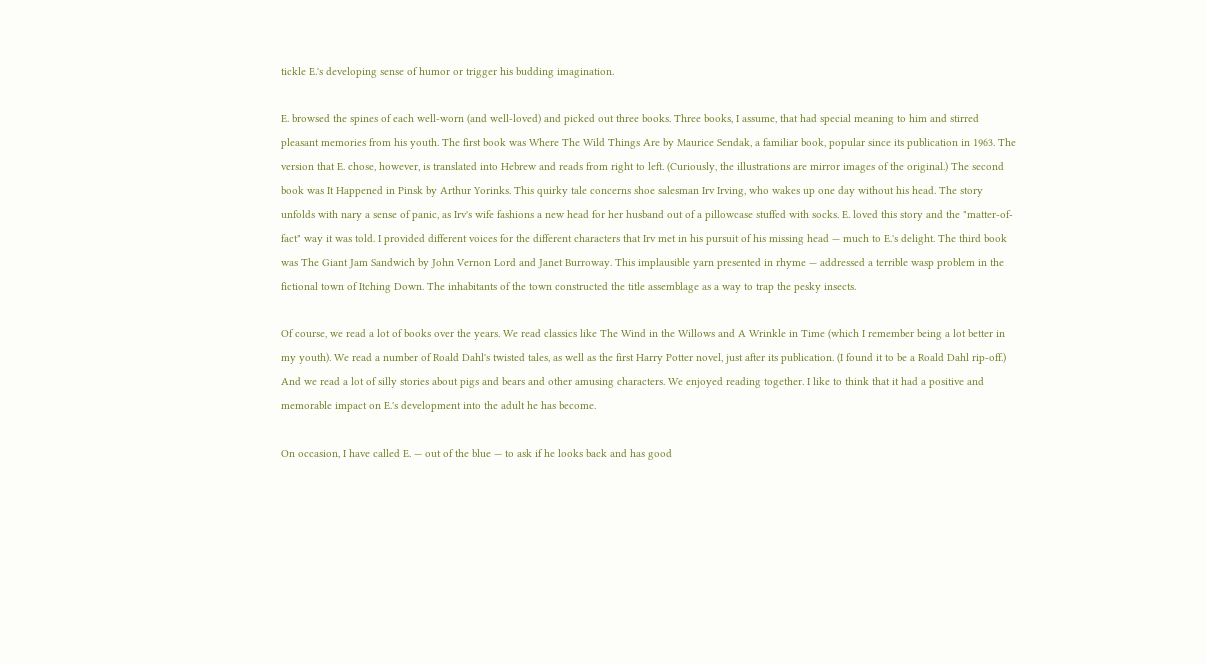tickle E.'s developing sense of humor or trigger his budding imagination.

E. browsed the spines of each well-worn (and well-loved) and picked out three books. Three books, I assume, that had special meaning to him and stirred pleasant memories from his youth. The first book was Where The Wild Things Are by Maurice Sendak, a familiar book, popular since its publication in 1963. The version that E. chose, however, is translated into Hebrew and reads from right to left. (Curiously, the illustrations are mirror images of the original.) The second book was It Happened in Pinsk by Arthur Yorinks. This quirky tale concerns shoe salesman Irv Irving, who wakes up one day without his head. The story unfolds with nary a sense of panic, as Irv's wife fashions a new head for her husband out of a pillowcase stuffed with socks. E. loved this story and the "matter-of-fact" way it was told. I provided different voices for the different characters that Irv met in his pursuit of his missing head — much to E.'s delight. The third book was The Giant Jam Sandwich by John Vernon Lord and Janet Burroway. This implausible yarn presented in rhyme — addressed a terrible wasp problem in the fictional town of Itching Down. The inhabitants of the town constructed the title assemblage as a way to trap the pesky insects.

Of course, we read a lot of books over the years. We read classics like The Wind in the Willows and A Wrinkle in Time (which I remember being a lot better in my youth). We read a number of Roald Dahl's twisted tales, as well as the first Harry Potter novel, just after its publication. (I found it to be a Roald Dahl rip-off.) And we read a lot of silly stories about pigs and bears and other amusing characters. We enjoyed reading together. I like to think that it had a positive and memorable impact on E.'s development into the adult he has become.

On occasion, I have called E. — out of the blue — to ask if he looks back and has good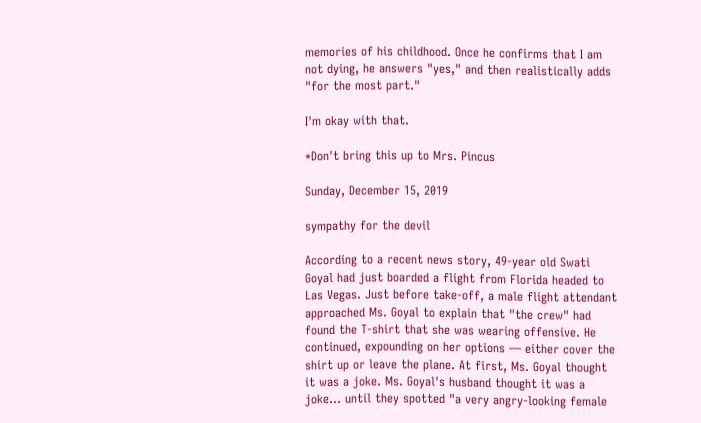memories of his childhood. Once he confirms that I am not dying, he answers "yes," and then realistically adds "for the most part."

I'm okay with that.

*Don't bring this up to Mrs. Pincus

Sunday, December 15, 2019

sympathy for the devil

According to a recent news story, 49-year old Swati Goyal had just boarded a flight from Florida headed to Las Vegas. Just before take-off, a male flight attendant approached Ms. Goyal to explain that "the crew" had found the T-shirt that she was wearing offensive. He continued, expounding on her options — either cover the shirt up or leave the plane. At first, Ms. Goyal thought it was a joke. Ms. Goyal's husband thought it was a joke... until they spotted "a very angry-looking female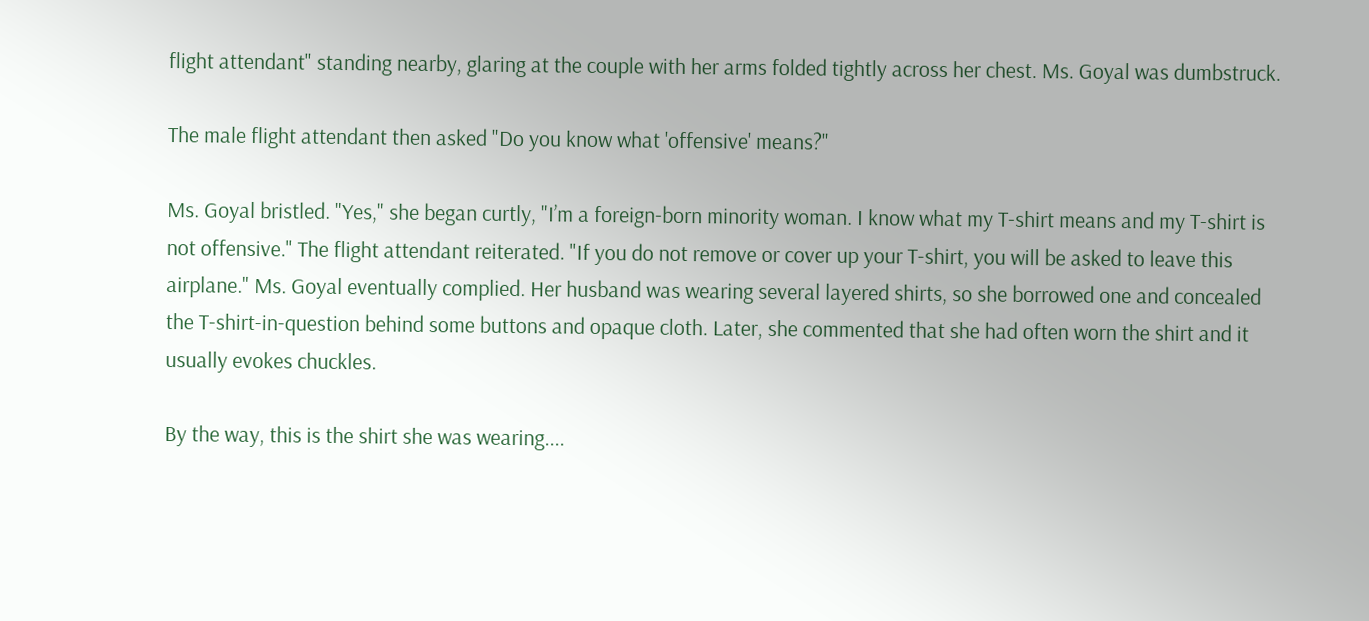flight attendant" standing nearby, glaring at the couple with her arms folded tightly across her chest. Ms. Goyal was dumbstruck.

The male flight attendant then asked "Do you know what 'offensive' means?"

Ms. Goyal bristled. "Yes," she began curtly, "I’m a foreign-born minority woman. I know what my T-shirt means and my T-shirt is not offensive." The flight attendant reiterated. "If you do not remove or cover up your T-shirt, you will be asked to leave this airplane." Ms. Goyal eventually complied. Her husband was wearing several layered shirts, so she borrowed one and concealed the T-shirt-in-question behind some buttons and opaque cloth. Later, she commented that she had often worn the shirt and it usually evokes chuckles.

By the way, this is the shirt she was wearing....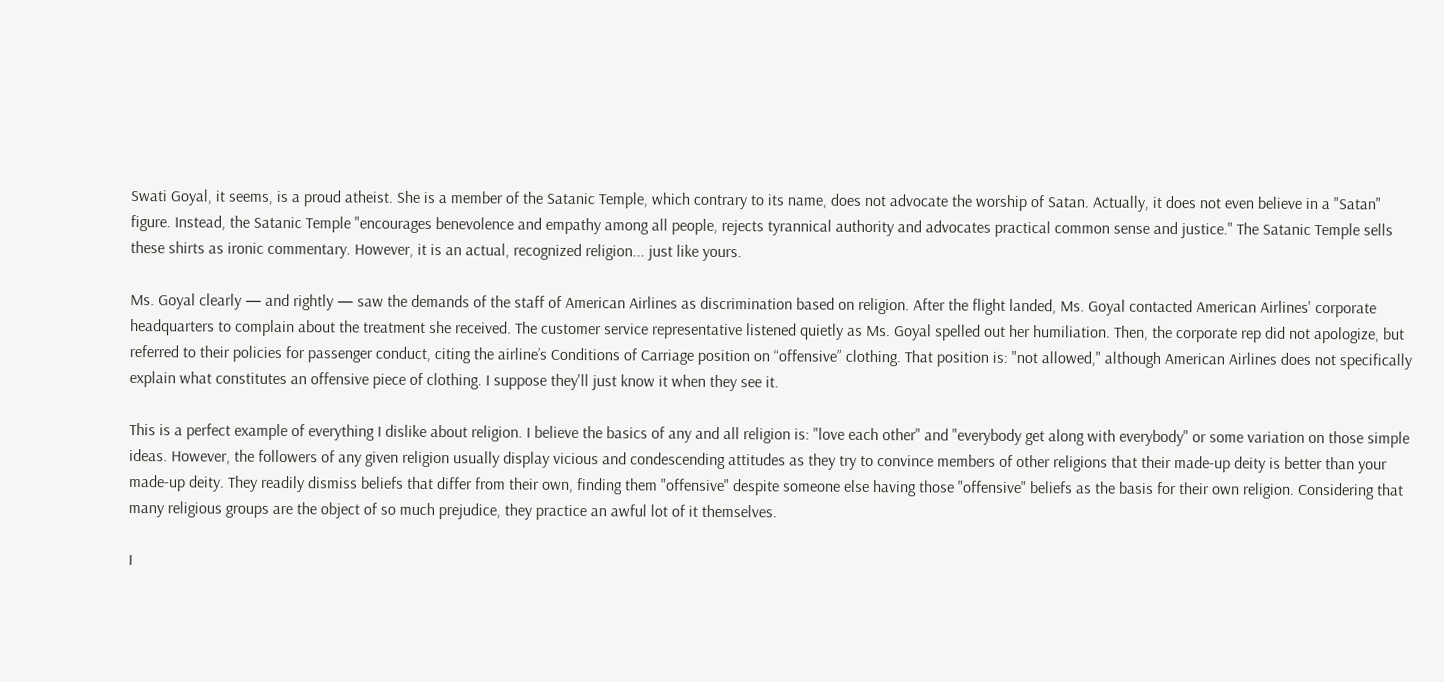Swati Goyal, it seems, is a proud atheist. She is a member of the Satanic Temple, which contrary to its name, does not advocate the worship of Satan. Actually, it does not even believe in a "Satan" figure. Instead, the Satanic Temple "encourages benevolence and empathy among all people, rejects tyrannical authority and advocates practical common sense and justice." The Satanic Temple sells these shirts as ironic commentary. However, it is an actual, recognized religion... just like yours.

Ms. Goyal clearly — and rightly — saw the demands of the staff of American Airlines as discrimination based on religion. After the flight landed, Ms. Goyal contacted American Airlines' corporate headquarters to complain about the treatment she received. The customer service representative listened quietly as Ms. Goyal spelled out her humiliation. Then, the corporate rep did not apologize, but referred to their policies for passenger conduct, citing the airline’s Conditions of Carriage position on “offensive” clothing. That position is: "not allowed," although American Airlines does not specifically explain what constitutes an offensive piece of clothing. I suppose they'll just know it when they see it.

This is a perfect example of everything I dislike about religion. I believe the basics of any and all religion is: "love each other" and "everybody get along with everybody" or some variation on those simple ideas. However, the followers of any given religion usually display vicious and condescending attitudes as they try to convince members of other religions that their made-up deity is better than your made-up deity. They readily dismiss beliefs that differ from their own, finding them "offensive" despite someone else having those "offensive" beliefs as the basis for their own religion. Considering that many religious groups are the object of so much prejudice, they practice an awful lot of it themselves.

I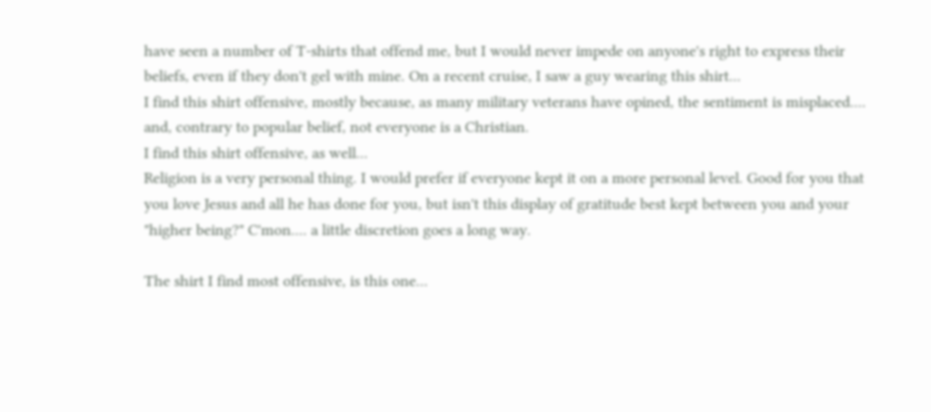have seen a number of T-shirts that offend me, but I would never impede on anyone's right to express their beliefs, even if they don't gel with mine. On a recent cruise, I saw a guy wearing this shirt...
I find this shirt offensive, mostly because, as many military veterans have opined, the sentiment is misplaced.... and, contrary to popular belief, not everyone is a Christian.
I find this shirt offensive, as well...
Religion is a very personal thing. I would prefer if everyone kept it on a more personal level. Good for you that you love Jesus and all he has done for you, but isn't this display of gratitude best kept between you and your "higher being?" C'mon.... a little discretion goes a long way.

The shirt I find most offensive, is this one...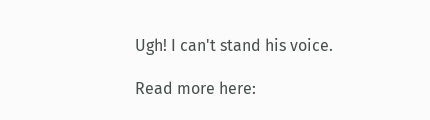Ugh! I can't stand his voice.

Read more here: